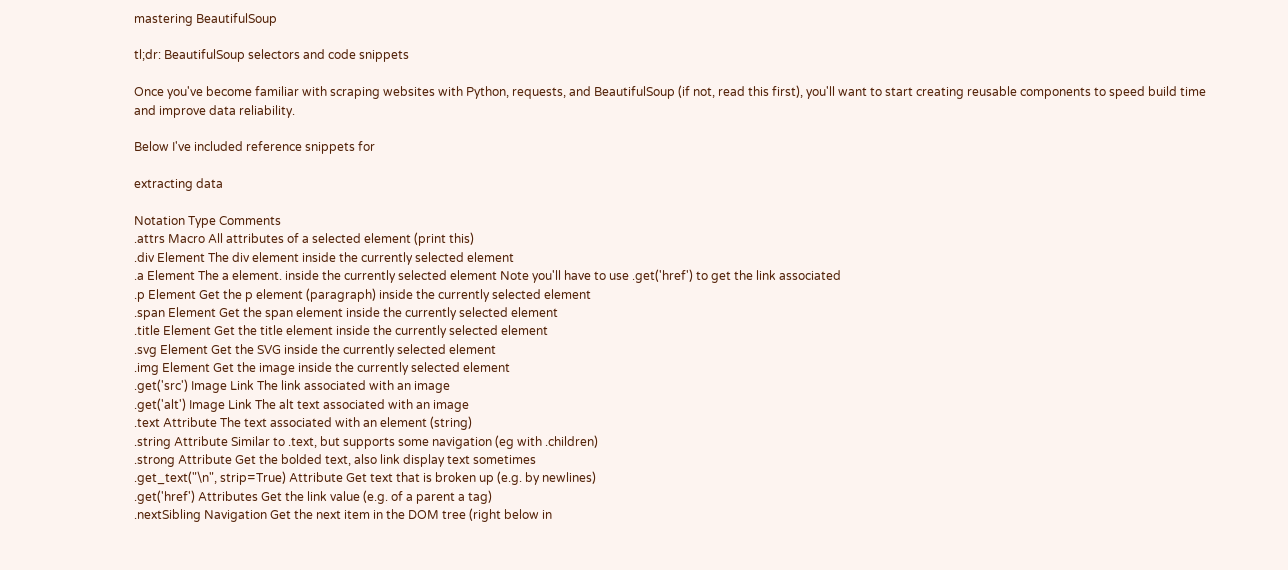mastering BeautifulSoup

tl;dr: BeautifulSoup selectors and code snippets

Once you've become familiar with scraping websites with Python, requests, and BeautifulSoup (if not, read this first), you'll want to start creating reusable components to speed build time and improve data reliability.

Below I've included reference snippets for

extracting data

Notation Type Comments
.attrs Macro All attributes of a selected element (print this)
.div Element The div element inside the currently selected element
.a Element The a element. inside the currently selected element Note you'll have to use .get('href') to get the link associated
.p Element Get the p element (paragraph) inside the currently selected element
.span Element Get the span element inside the currently selected element
.title Element Get the title element inside the currently selected element
.svg Element Get the SVG inside the currently selected element
.img Element Get the image inside the currently selected element
.get('src') Image Link The link associated with an image
.get('alt') Image Link The alt text associated with an image
.text Attribute The text associated with an element (string)
.string Attribute Similar to .text, but supports some navigation (eg with .children)
.strong Attribute Get the bolded text, also link display text sometimes
.get_text("\n", strip=True) Attribute Get text that is broken up (e.g. by newlines)
.get('href') Attributes Get the link value (e.g. of a parent a tag)
.nextSibling Navigation Get the next item in the DOM tree (right below in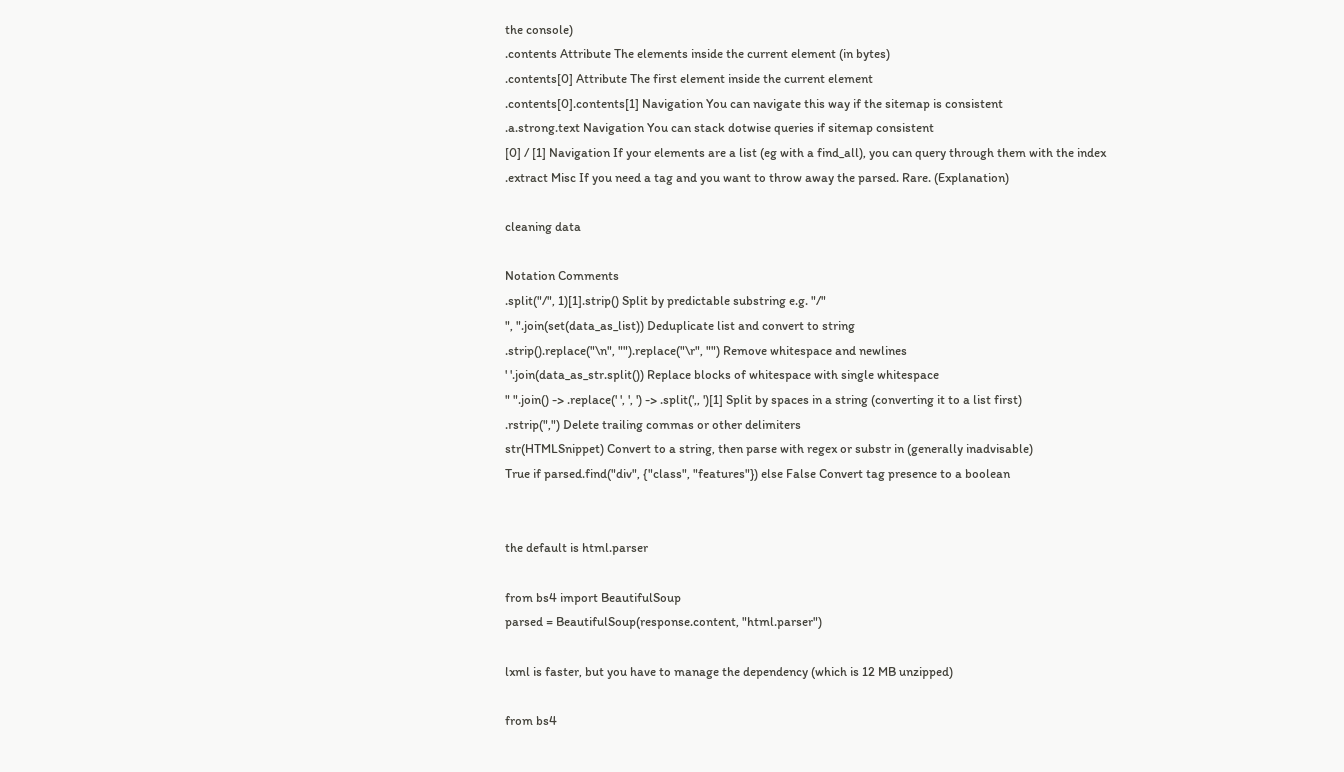the console)
.contents Attribute The elements inside the current element (in bytes)
.contents[0] Attribute The first element inside the current element
.contents[0].contents[1] Navigation You can navigate this way if the sitemap is consistent
.a.strong.text Navigation You can stack dotwise queries if sitemap consistent
[0] / [1] Navigation If your elements are a list (eg with a find_all), you can query through them with the index
.extract Misc If you need a tag and you want to throw away the parsed. Rare. (Explanation)

cleaning data

Notation Comments
.split("/", 1)[1].strip() Split by predictable substring e.g. "/"
", ".join(set(data_as_list)) Deduplicate list and convert to string
.strip().replace("\n", "").replace("\r", "") Remove whitespace and newlines
' '.join(data_as_str.split()) Replace blocks of whitespace with single whitespace
" ".join() -> .replace(' ', ', ') -> .split(',, ')[1] Split by spaces in a string (converting it to a list first)
.rstrip(",") Delete trailing commas or other delimiters
str(HTMLSnippet) Convert to a string, then parse with regex or substr in (generally inadvisable)
True if parsed.find("div", {"class", "features"}) else False Convert tag presence to a boolean


the default is html.parser

from bs4 import BeautifulSoup
parsed = BeautifulSoup(response.content, "html.parser")

lxml is faster, but you have to manage the dependency (which is 12 MB unzipped)

from bs4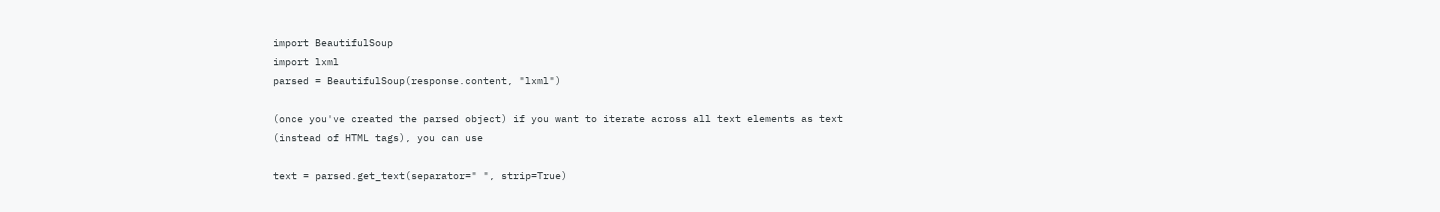import BeautifulSoup
import lxml
parsed = BeautifulSoup(response.content, "lxml")

(once you've created the parsed object) if you want to iterate across all text elements as text (instead of HTML tags), you can use

text = parsed.get_text(separator=" ", strip=True)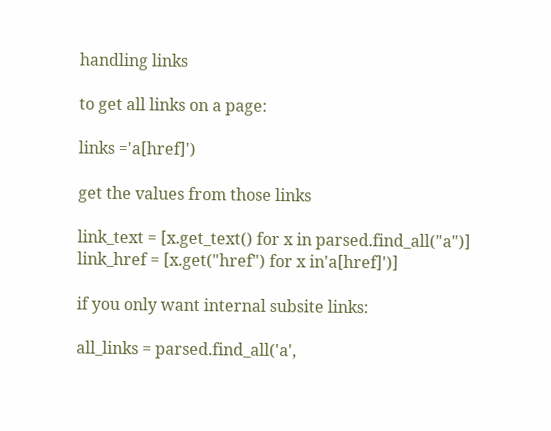handling links

to get all links on a page:

links ='a[href]')

get the values from those links

link_text = [x.get_text() for x in parsed.find_all("a")]
link_href = [x.get("href") for x in'a[href]')]

if you only want internal subsite links:

all_links = parsed.find_all('a',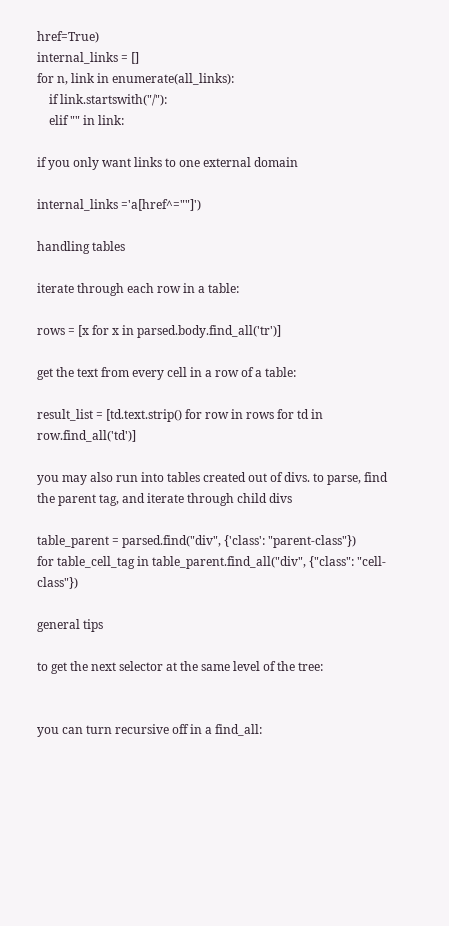href=True)
internal_links = []
for n, link in enumerate(all_links):
    if link.startswith("/"):
    elif "" in link:

if you only want links to one external domain

internal_links ='a[href^=""]')

handling tables

iterate through each row in a table:

rows = [x for x in parsed.body.find_all('tr')]

get the text from every cell in a row of a table:

result_list = [td.text.strip() for row in rows for td in row.find_all('td')]

you may also run into tables created out of divs. to parse, find the parent tag, and iterate through child divs

table_parent = parsed.find("div", {'class': "parent-class"})
for table_cell_tag in table_parent.find_all("div", {"class": "cell-class"})

general tips

to get the next selector at the same level of the tree:


you can turn recursive off in a find_all: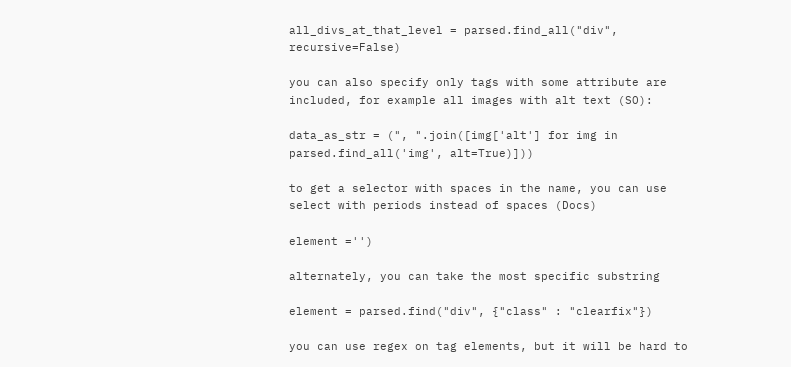all_divs_at_that_level = parsed.find_all("div", recursive=False)

you can also specify only tags with some attribute are included, for example all images with alt text (SO):

data_as_str = (", ".join([img['alt'] for img in parsed.find_all('img', alt=True)]))

to get a selector with spaces in the name, you can use select with periods instead of spaces (Docs)

element ='')

alternately, you can take the most specific substring

element = parsed.find("div", {"class" : "clearfix"})

you can use regex on tag elements, but it will be hard to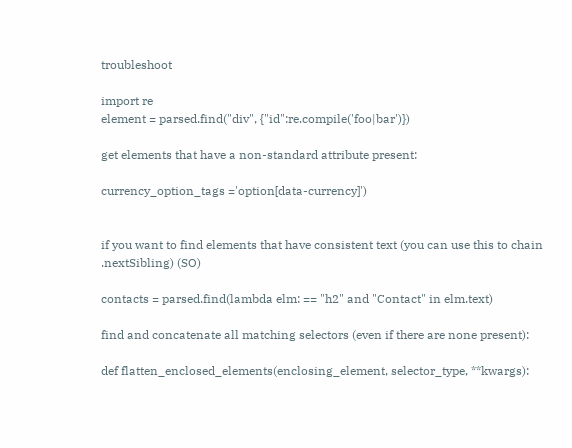troubleshoot

import re
element = parsed.find("div", {"id":re.compile('foo|bar')})

get elements that have a non-standard attribute present:

currency_option_tags ='option[data-currency]')


if you want to find elements that have consistent text (you can use this to chain .nextSibling) (SO)

contacts = parsed.find(lambda elm: == "h2" and "Contact" in elm.text)

find and concatenate all matching selectors (even if there are none present):

def flatten_enclosed_elements(enclosing_element, selector_type, **kwargs):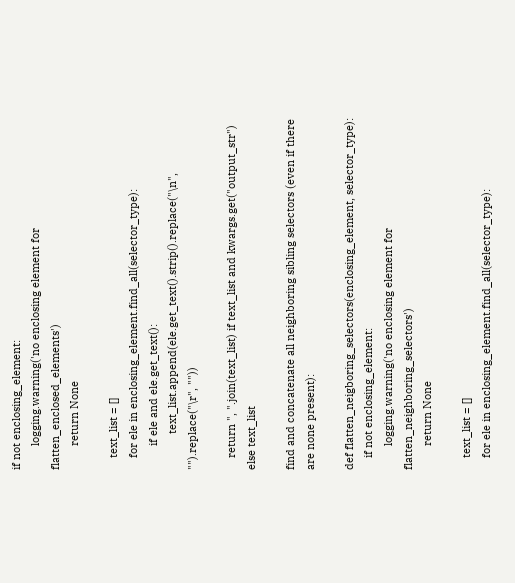if not enclosing_element:
        logging.warning('no enclosing element for flatten_enclosed_elements')
        return None

    text_list = []
    for ele in enclosing_element.find_all(selector_type):
        if ele and ele.get_text():
            text_list.append(ele.get_text().strip().replace("\n", "").replace("\r", ""))

    return ", ".join(text_list) if text_list and kwargs.get("output_str") else text_list

find and concatenate all neighboring sibling selectors (even if there are none present):

def flatten_neigboring_selectors(enclosing_element, selector_type):
    if not enclosing_element:
        logging.warning('no enclosing element for flatten_neighboring_selectors')
        return None

    text_list = []
    for ele in enclosing_element.find_all(selector_type):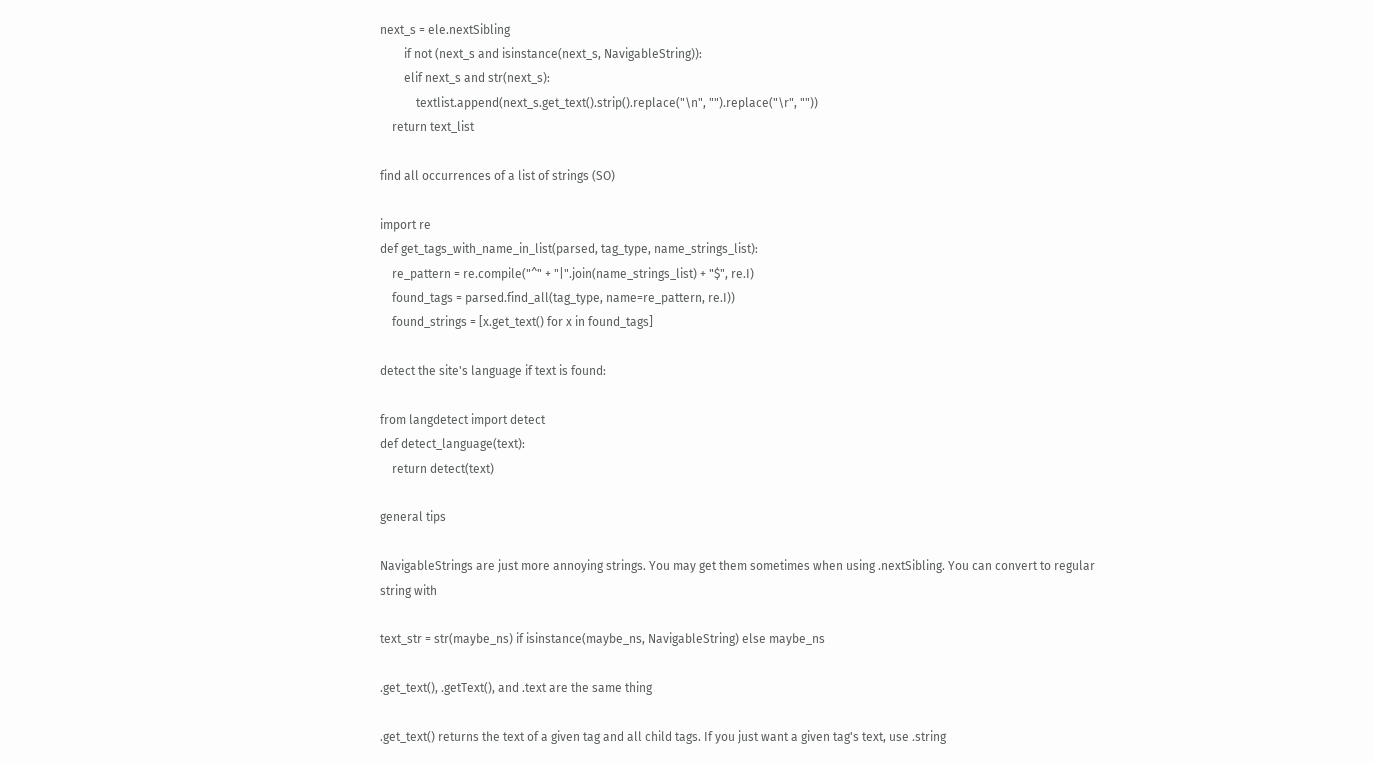next_s = ele.nextSibling
        if not (next_s and isinstance(next_s, NavigableString)):
        elif next_s and str(next_s):
            textlist.append(next_s.get_text().strip().replace("\n", "").replace("\r", ""))
    return text_list

find all occurrences of a list of strings (SO)

import re
def get_tags_with_name_in_list(parsed, tag_type, name_strings_list):
    re_pattern = re.compile("^" + "|".join(name_strings_list) + "$", re.I)
    found_tags = parsed.find_all(tag_type, name=re_pattern, re.I))
    found_strings = [x.get_text() for x in found_tags]

detect the site's language if text is found:

from langdetect import detect
def detect_language(text):
    return detect(text)

general tips

NavigableStrings are just more annoying strings. You may get them sometimes when using .nextSibling. You can convert to regular string with

text_str = str(maybe_ns) if isinstance(maybe_ns, NavigableString) else maybe_ns

.get_text(), .getText(), and .text are the same thing

.get_text() returns the text of a given tag and all child tags. If you just want a given tag's text, use .string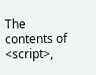The contents of <script>,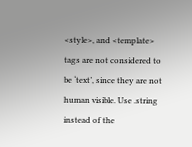<style>, and <template> tags are not considered to be ‘text’, since they are not human visible. Use .string instead of the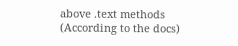above .text methods (According to the docs)